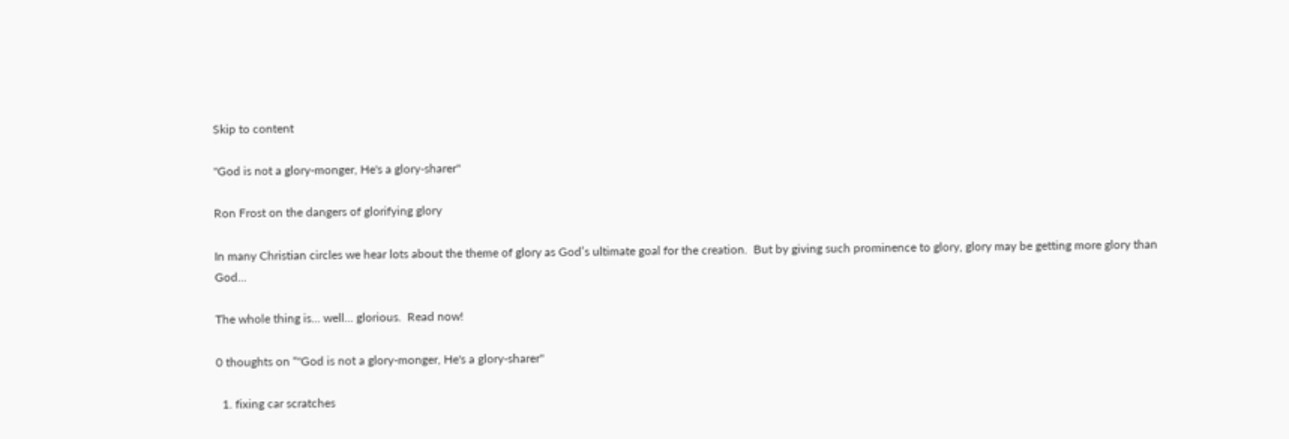Skip to content

"God is not a glory-monger, He's a glory-sharer"

Ron Frost on the dangers of glorifying glory

In many Christian circles we hear lots about the theme of glory as God’s ultimate goal for the creation.  But by giving such prominence to glory, glory may be getting more glory than God...

The whole thing is... well... glorious.  Read now!

0 thoughts on “"God is not a glory-monger, He's a glory-sharer"

  1. fixing car scratches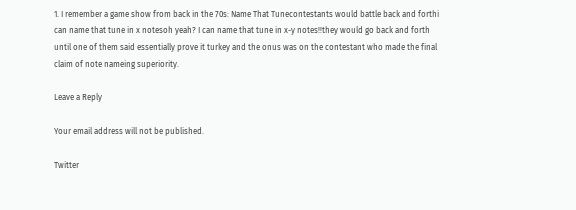1. I remember a game show from back in the 70s: Name That Tunecontestants would battle back and forthi can name that tune in x notesoh yeah? I can name that tune in x-y notes!!they would go back and forth until one of them said essentially prove it turkey and the onus was on the contestant who made the final claim of note nameing superiority.

Leave a Reply

Your email address will not be published.

Twitter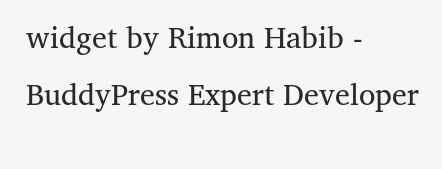widget by Rimon Habib - BuddyPress Expert Developer